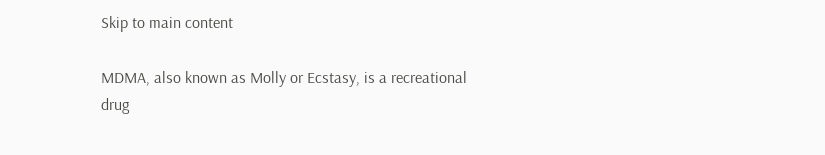Skip to main content

MDMA, also known as Molly or Ecstasy, is a recreational drug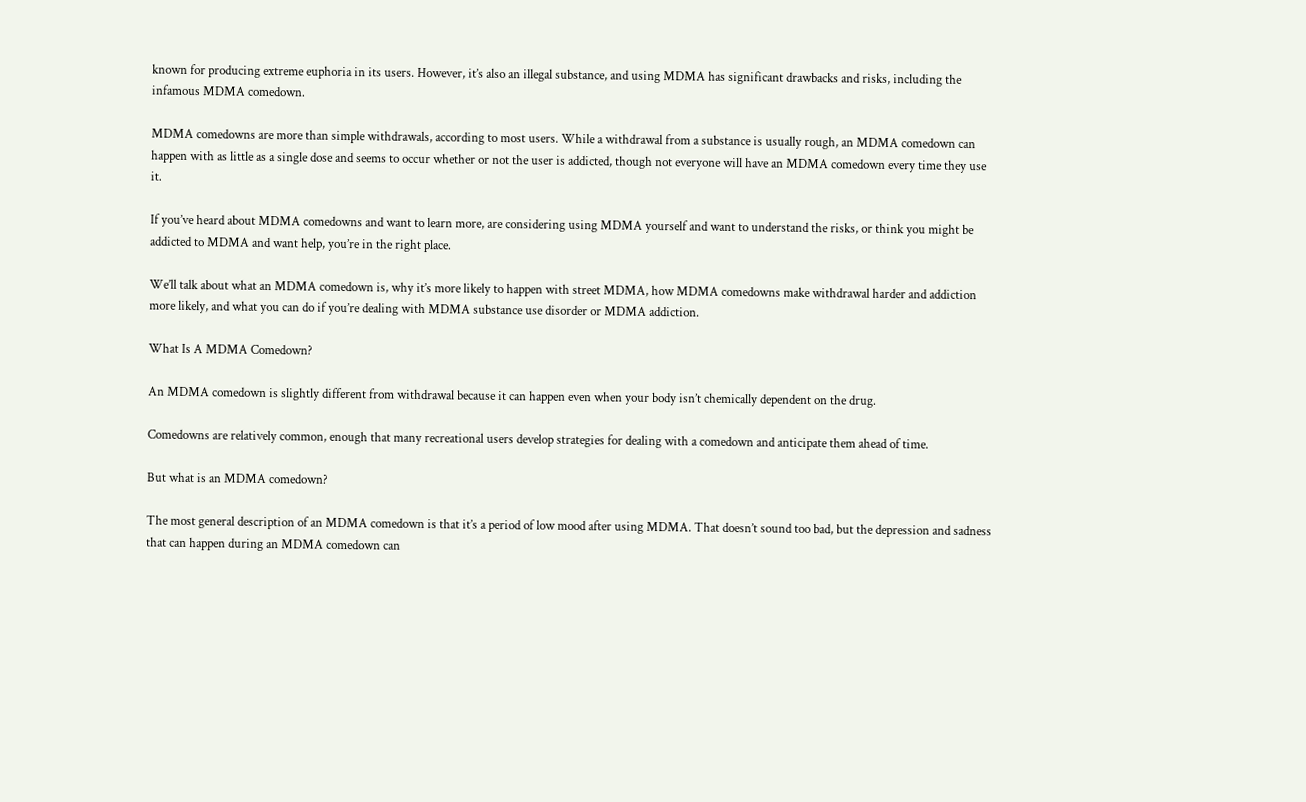known for producing extreme euphoria in its users. However, it’s also an illegal substance, and using MDMA has significant drawbacks and risks, including the infamous MDMA comedown.

MDMA comedowns are more than simple withdrawals, according to most users. While a withdrawal from a substance is usually rough, an MDMA comedown can happen with as little as a single dose and seems to occur whether or not the user is addicted, though not everyone will have an MDMA comedown every time they use it.

If you’ve heard about MDMA comedowns and want to learn more, are considering using MDMA yourself and want to understand the risks, or think you might be addicted to MDMA and want help, you’re in the right place.

We’ll talk about what an MDMA comedown is, why it’s more likely to happen with street MDMA, how MDMA comedowns make withdrawal harder and addiction more likely, and what you can do if you’re dealing with MDMA substance use disorder or MDMA addiction.

What Is A MDMA Comedown?

An MDMA comedown is slightly different from withdrawal because it can happen even when your body isn’t chemically dependent on the drug.

Comedowns are relatively common, enough that many recreational users develop strategies for dealing with a comedown and anticipate them ahead of time.

But what is an MDMA comedown?

The most general description of an MDMA comedown is that it’s a period of low mood after using MDMA. That doesn’t sound too bad, but the depression and sadness that can happen during an MDMA comedown can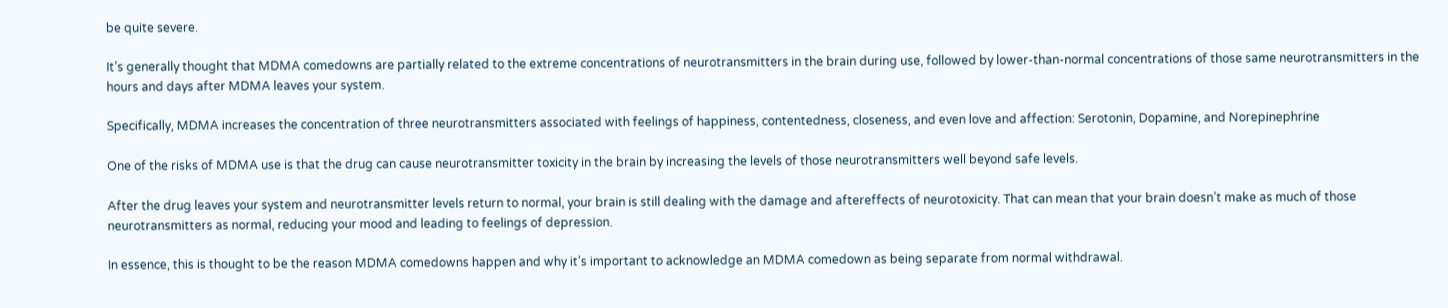be quite severe.

It’s generally thought that MDMA comedowns are partially related to the extreme concentrations of neurotransmitters in the brain during use, followed by lower-than-normal concentrations of those same neurotransmitters in the hours and days after MDMA leaves your system.

Specifically, MDMA increases the concentration of three neurotransmitters associated with feelings of happiness, contentedness, closeness, and even love and affection: Serotonin, Dopamine, and Norepinephrine

One of the risks of MDMA use is that the drug can cause neurotransmitter toxicity in the brain by increasing the levels of those neurotransmitters well beyond safe levels.

After the drug leaves your system and neurotransmitter levels return to normal, your brain is still dealing with the damage and aftereffects of neurotoxicity. That can mean that your brain doesn’t make as much of those neurotransmitters as normal, reducing your mood and leading to feelings of depression.

In essence, this is thought to be the reason MDMA comedowns happen and why it’s important to acknowledge an MDMA comedown as being separate from normal withdrawal.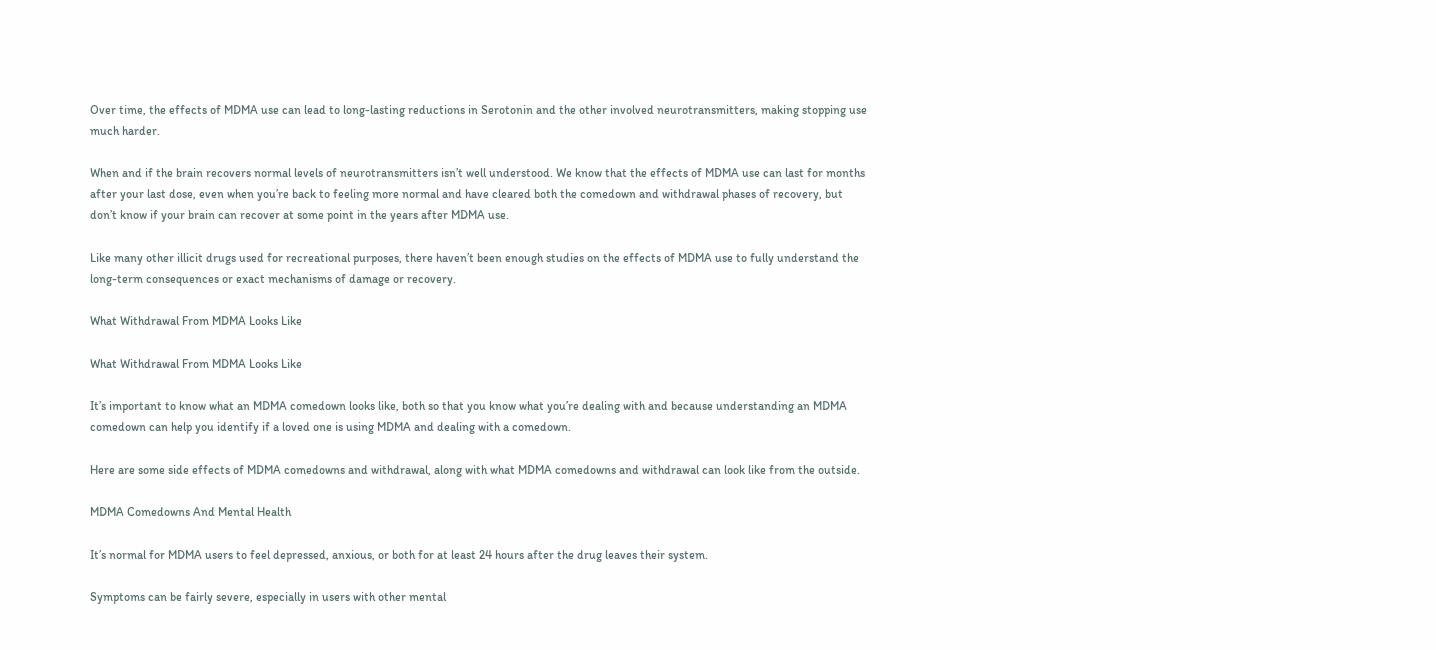Over time, the effects of MDMA use can lead to long-lasting reductions in Serotonin and the other involved neurotransmitters, making stopping use much harder.

When and if the brain recovers normal levels of neurotransmitters isn’t well understood. We know that the effects of MDMA use can last for months after your last dose, even when you’re back to feeling more normal and have cleared both the comedown and withdrawal phases of recovery, but don’t know if your brain can recover at some point in the years after MDMA use.

Like many other illicit drugs used for recreational purposes, there haven’t been enough studies on the effects of MDMA use to fully understand the long-term consequences or exact mechanisms of damage or recovery.

What Withdrawal From MDMA Looks Like

What Withdrawal From MDMA Looks Like

It’s important to know what an MDMA comedown looks like, both so that you know what you’re dealing with and because understanding an MDMA comedown can help you identify if a loved one is using MDMA and dealing with a comedown.

Here are some side effects of MDMA comedowns and withdrawal, along with what MDMA comedowns and withdrawal can look like from the outside.

MDMA Comedowns And Mental Health

It’s normal for MDMA users to feel depressed, anxious, or both for at least 24 hours after the drug leaves their system.

Symptoms can be fairly severe, especially in users with other mental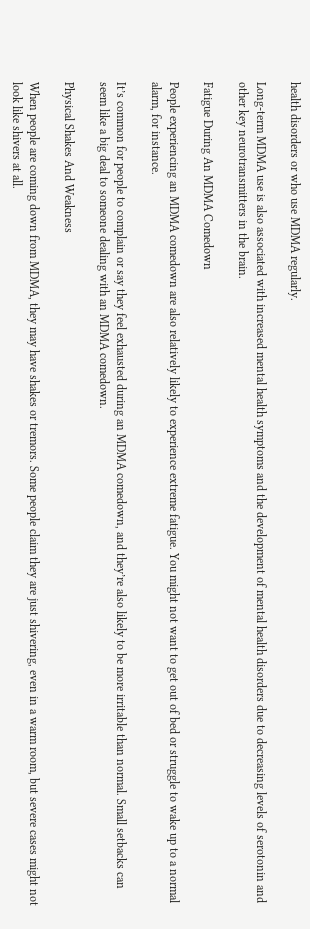health disorders or who use MDMA regularly.

Long-term MDMA use is also associated with increased mental health symptoms and the development of mental health disorders due to decreasing levels of serotonin and other key neurotransmitters in the brain.

Fatigue During An MDMA Comedown

People experiencing an MDMA comedown are also relatively likely to experience extreme fatigue. You might not want to get out of bed or struggle to wake up to a normal alarm, for instance.

It’s common for people to complain or say they feel exhausted during an MDMA comedown, and they’re also likely to be more irritable than normal. Small setbacks can seem like a big deal to someone dealing with an MDMA comedown.

Physical Shakes And Weakness

When people are coming down from MDMA, they may have shakes or tremors. Some people claim they are just shivering, even in a warm room, but severe cases might not look like shivers at all.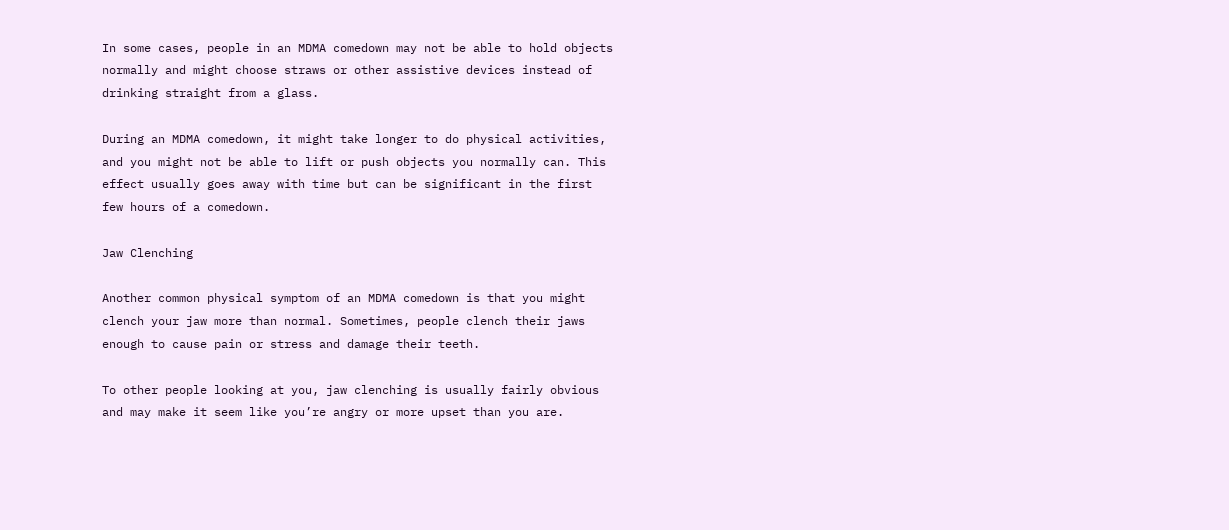In some cases, people in an MDMA comedown may not be able to hold objects normally and might choose straws or other assistive devices instead of drinking straight from a glass.

During an MDMA comedown, it might take longer to do physical activities, and you might not be able to lift or push objects you normally can. This effect usually goes away with time but can be significant in the first few hours of a comedown.

Jaw Clenching

Another common physical symptom of an MDMA comedown is that you might clench your jaw more than normal. Sometimes, people clench their jaws enough to cause pain or stress and damage their teeth.

To other people looking at you, jaw clenching is usually fairly obvious and may make it seem like you’re angry or more upset than you are.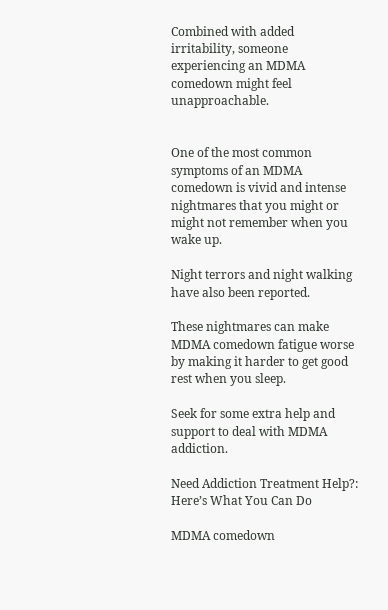Combined with added irritability, someone experiencing an MDMA comedown might feel unapproachable.


One of the most common symptoms of an MDMA comedown is vivid and intense nightmares that you might or might not remember when you wake up.

Night terrors and night walking have also been reported.

These nightmares can make MDMA comedown fatigue worse by making it harder to get good rest when you sleep.

Seek for some extra help and support to deal with MDMA addiction.

Need Addiction Treatment Help?: Here’s What You Can Do

MDMA comedown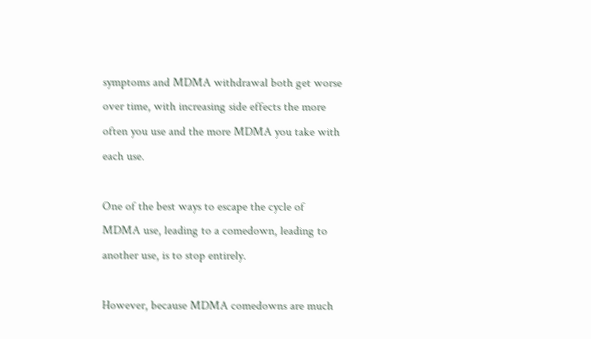symptoms and MDMA withdrawal both get worse over time, with increasing side effects the more often you use and the more MDMA you take with each use.

One of the best ways to escape the cycle of MDMA use, leading to a comedown, leading to another use, is to stop entirely.

However, because MDMA comedowns are much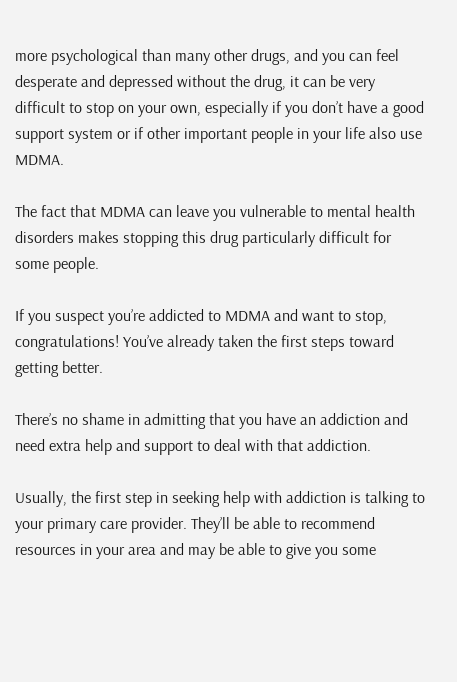more psychological than many other drugs, and you can feel desperate and depressed without the drug, it can be very difficult to stop on your own, especially if you don’t have a good support system or if other important people in your life also use MDMA.

The fact that MDMA can leave you vulnerable to mental health disorders makes stopping this drug particularly difficult for some people.

If you suspect you’re addicted to MDMA and want to stop, congratulations! You’ve already taken the first steps toward getting better.

There’s no shame in admitting that you have an addiction and need extra help and support to deal with that addiction.

Usually, the first step in seeking help with addiction is talking to your primary care provider. They’ll be able to recommend resources in your area and may be able to give you some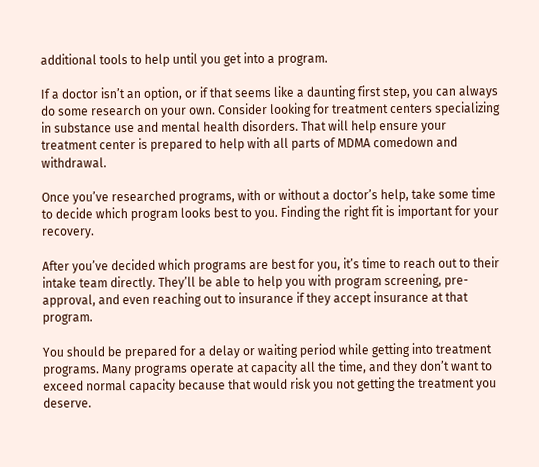additional tools to help until you get into a program.

If a doctor isn’t an option, or if that seems like a daunting first step, you can always do some research on your own. Consider looking for treatment centers specializing in substance use and mental health disorders. That will help ensure your treatment center is prepared to help with all parts of MDMA comedown and withdrawal.

Once you’ve researched programs, with or without a doctor’s help, take some time to decide which program looks best to you. Finding the right fit is important for your recovery.

After you’ve decided which programs are best for you, it’s time to reach out to their intake team directly. They’ll be able to help you with program screening, pre-approval, and even reaching out to insurance if they accept insurance at that program.

You should be prepared for a delay or waiting period while getting into treatment programs. Many programs operate at capacity all the time, and they don’t want to exceed normal capacity because that would risk you not getting the treatment you deserve.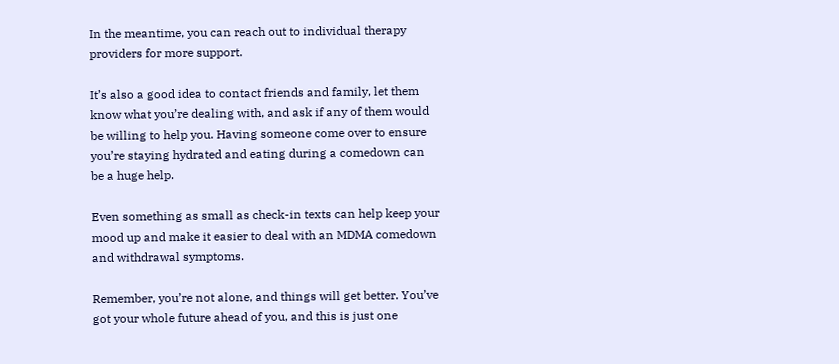In the meantime, you can reach out to individual therapy providers for more support.

It’s also a good idea to contact friends and family, let them know what you’re dealing with, and ask if any of them would be willing to help you. Having someone come over to ensure you’re staying hydrated and eating during a comedown can be a huge help.

Even something as small as check-in texts can help keep your mood up and make it easier to deal with an MDMA comedown and withdrawal symptoms.

Remember, you’re not alone, and things will get better. You’ve got your whole future ahead of you, and this is just one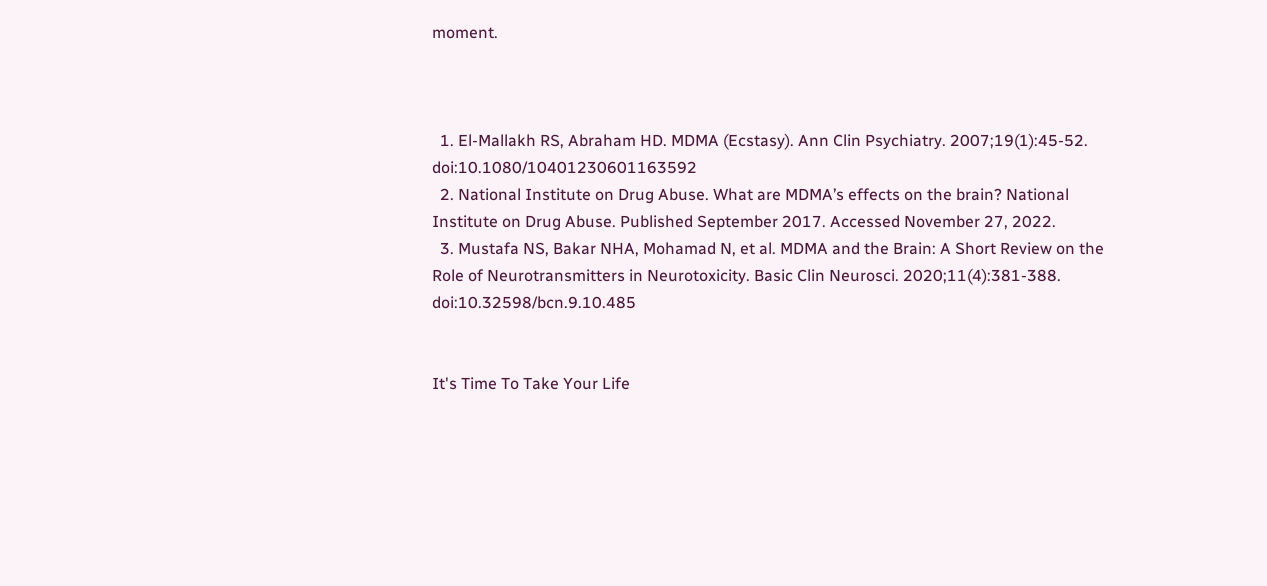moment.



  1. El-Mallakh RS, Abraham HD. MDMA (Ecstasy). Ann Clin Psychiatry. 2007;19(1):45-52. doi:10.1080/10401230601163592
  2. National Institute on Drug Abuse. What are MDMA’s effects on the brain? National Institute on Drug Abuse. Published September 2017. Accessed November 27, 2022.
  3. Mustafa NS, Bakar NHA, Mohamad N, et al. MDMA and the Brain: A Short Review on the Role of Neurotransmitters in Neurotoxicity. Basic Clin Neurosci. 2020;11(4):381-388. doi:10.32598/bcn.9.10.485


It's Time To Take Your Life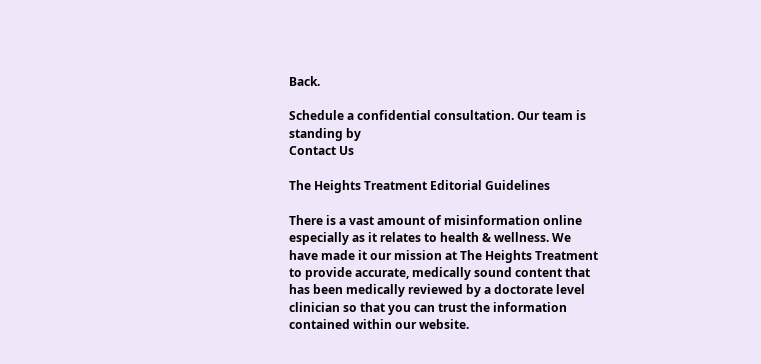Back.

Schedule a confidential consultation. Our team is standing by
Contact Us

The Heights Treatment Editorial Guidelines

There is a vast amount of misinformation online especially as it relates to health & wellness. We have made it our mission at The Heights Treatment to provide accurate, medically sound content that has been medically reviewed by a doctorate level clinician so that you can trust the information contained within our website.